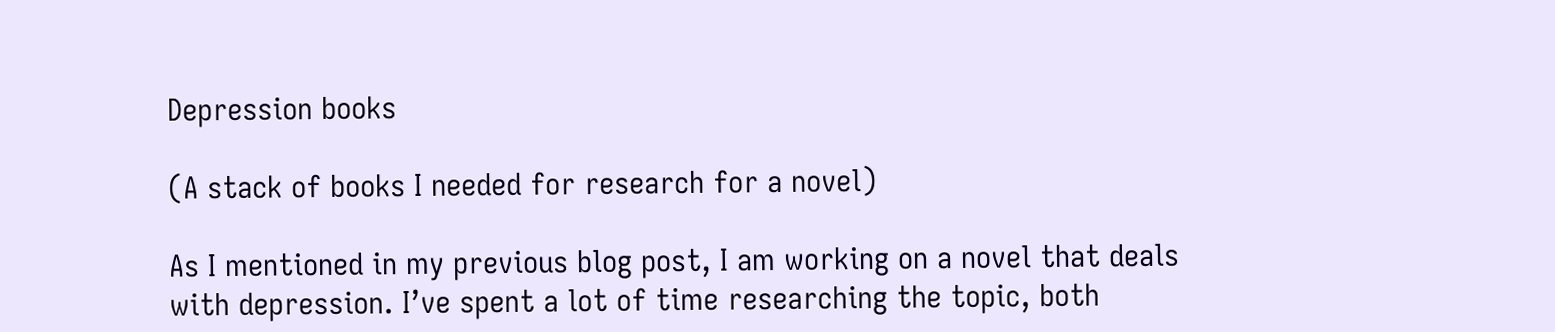Depression books

(A stack of books I needed for research for a novel)

As I mentioned in my previous blog post, I am working on a novel that deals with depression. I’ve spent a lot of time researching the topic, both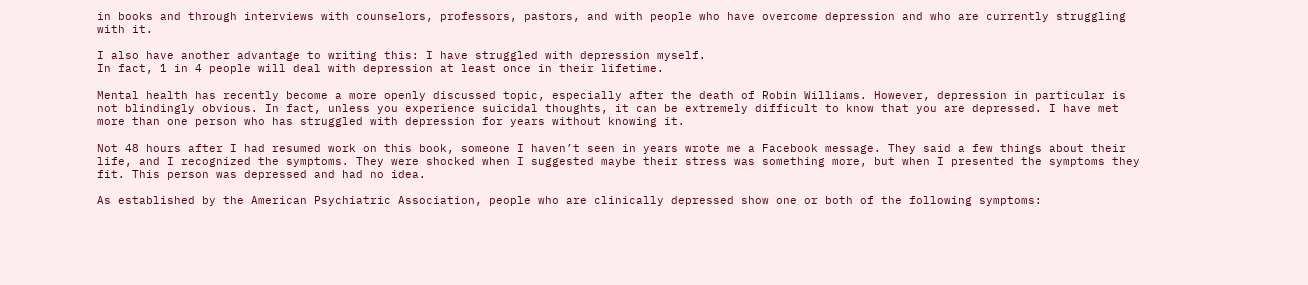in books and through interviews with counselors, professors, pastors, and with people who have overcome depression and who are currently struggling with it.

I also have another advantage to writing this: I have struggled with depression myself.
In fact, 1 in 4 people will deal with depression at least once in their lifetime.

Mental health has recently become a more openly discussed topic, especially after the death of Robin Williams. However, depression in particular is not blindingly obvious. In fact, unless you experience suicidal thoughts, it can be extremely difficult to know that you are depressed. I have met more than one person who has struggled with depression for years without knowing it.

Not 48 hours after I had resumed work on this book, someone I haven’t seen in years wrote me a Facebook message. They said a few things about their life, and I recognized the symptoms. They were shocked when I suggested maybe their stress was something more, but when I presented the symptoms they fit. This person was depressed and had no idea.

As established by the American Psychiatric Association, people who are clinically depressed show one or both of the following symptoms: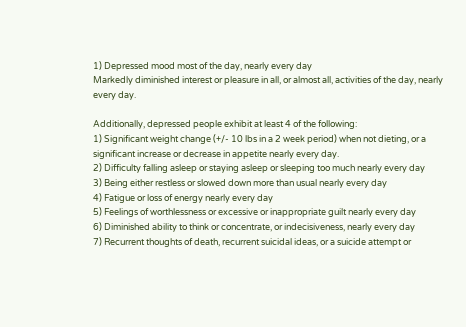1) Depressed mood most of the day, nearly every day
Markedly diminished interest or pleasure in all, or almost all, activities of the day, nearly every day.

Additionally, depressed people exhibit at least 4 of the following:
1) Significant weight change (+/- 10 lbs in a 2 week period) when not dieting, or a significant increase or decrease in appetite nearly every day.
2) Difficulty falling asleep or staying asleep or sleeping too much nearly every day
3) Being either restless or slowed down more than usual nearly every day
4) Fatigue or loss of energy nearly every day
5) Feelings of worthlessness or excessive or inappropriate guilt nearly every day
6) Diminished ability to think or concentrate, or indecisiveness, nearly every day
7) Recurrent thoughts of death, recurrent suicidal ideas, or a suicide attempt or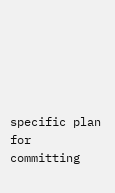specific plan for committing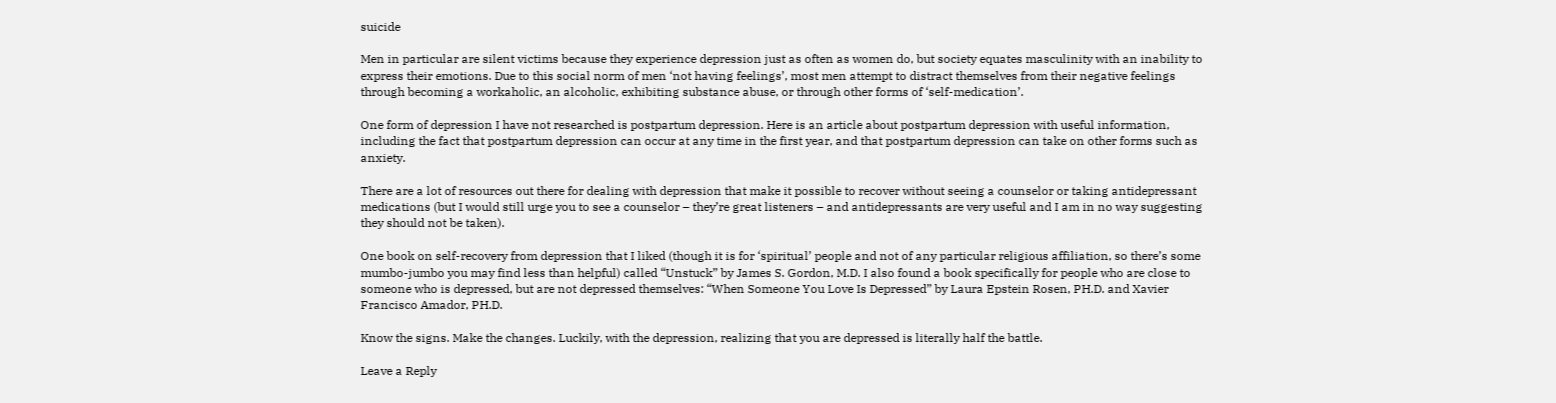suicide

Men in particular are silent victims because they experience depression just as often as women do, but society equates masculinity with an inability to express their emotions. Due to this social norm of men ‘not having feelings’, most men attempt to distract themselves from their negative feelings through becoming a workaholic, an alcoholic, exhibiting substance abuse, or through other forms of ‘self-medication’.

One form of depression I have not researched is postpartum depression. Here is an article about postpartum depression with useful information, including the fact that postpartum depression can occur at any time in the first year, and that postpartum depression can take on other forms such as anxiety.

There are a lot of resources out there for dealing with depression that make it possible to recover without seeing a counselor or taking antidepressant medications (but I would still urge you to see a counselor – they’re great listeners – and antidepressants are very useful and I am in no way suggesting they should not be taken).

One book on self-recovery from depression that I liked (though it is for ‘spiritual’ people and not of any particular religious affiliation, so there’s some mumbo-jumbo you may find less than helpful) called “Unstuck” by James S. Gordon, M.D. I also found a book specifically for people who are close to someone who is depressed, but are not depressed themselves: “When Someone You Love Is Depressed” by Laura Epstein Rosen, PH.D. and Xavier Francisco Amador, PH.D.

Know the signs. Make the changes. Luckily, with the depression, realizing that you are depressed is literally half the battle.

Leave a Reply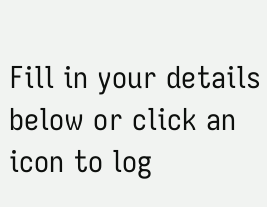Fill in your details below or click an icon to log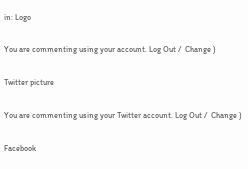in: Logo

You are commenting using your account. Log Out /  Change )

Twitter picture

You are commenting using your Twitter account. Log Out /  Change )

Facebook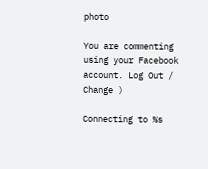photo

You are commenting using your Facebook account. Log Out /  Change )

Connecting to %s